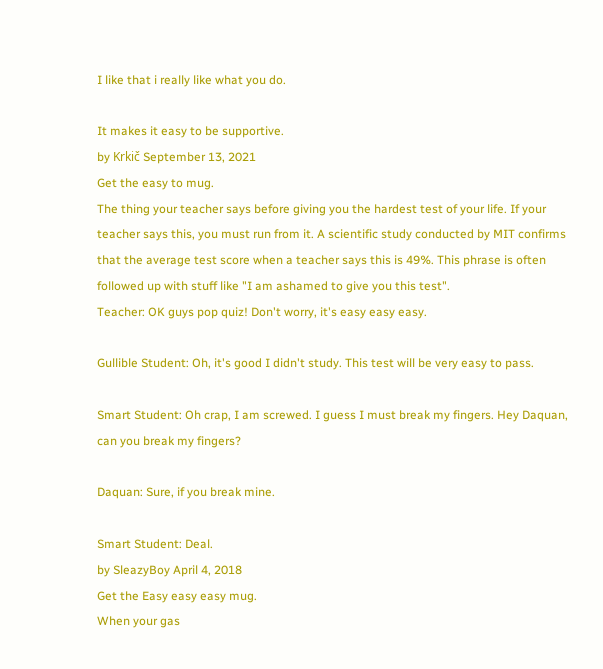I like that i really like what you do.

It makes it easy to be supportive.
by Krkič September 13, 2021
Get the easy to mug.
The thing your teacher says before giving you the hardest test of your life. If your teacher says this, you must run from it. A scientific study conducted by MIT confirms that the average test score when a teacher says this is 49%. This phrase is often followed up with stuff like "I am ashamed to give you this test".
Teacher: OK guys pop quiz! Don't worry, it's easy easy easy.

Gullible Student: Oh, it's good I didn't study. This test will be very easy to pass.

Smart Student: Oh crap, I am screwed. I guess I must break my fingers. Hey Daquan, can you break my fingers?

Daquan: Sure, if you break mine.

Smart Student: Deal.
by SleazyBoy April 4, 2018
Get the Easy easy easy mug.
When your gas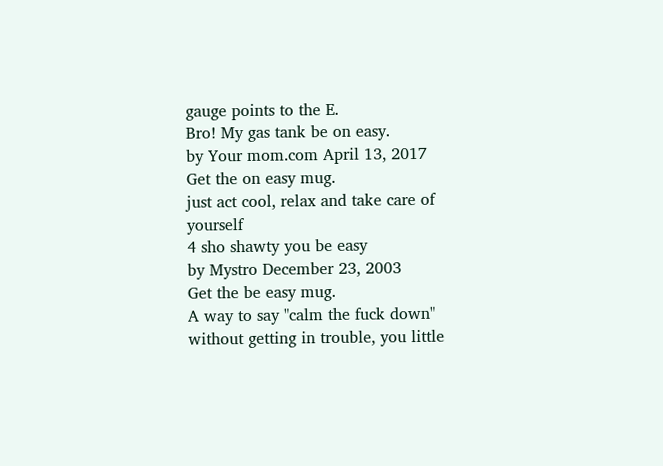gauge points to the E.
Bro! My gas tank be on easy.
by Your mom.com April 13, 2017
Get the on easy mug.
just act cool, relax and take care of yourself
4 sho shawty you be easy
by Mystro December 23, 2003
Get the be easy mug.
A way to say "calm the fuck down" without getting in trouble, you little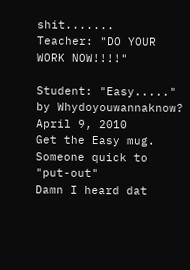shit.......
Teacher: "DO YOUR WORK NOW!!!!"

Student: "Easy....."
by Whydoyouwannaknow? April 9, 2010
Get the Easy mug.
Someone quick to "put-out"
Damn I heard dat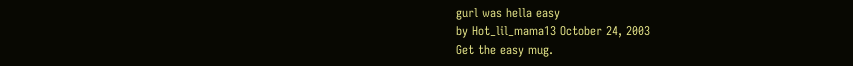gurl was hella easy
by Hot_lil_mama13 October 24, 2003
Get the easy mug.